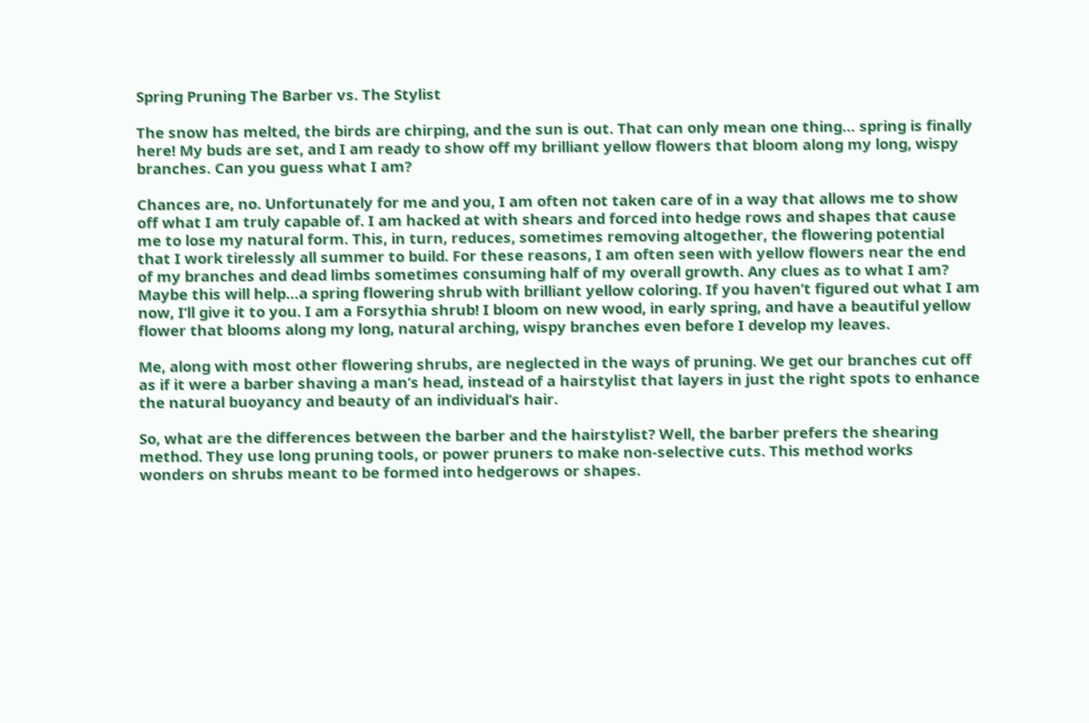Spring Pruning The Barber vs. The Stylist

The snow has melted, the birds are chirping, and the sun is out. That can only mean one thing… spring is finally here! My buds are set, and I am ready to show off my brilliant yellow flowers that bloom along my long, wispy branches. Can you guess what I am?

Chances are, no. Unfortunately for me and you, I am often not taken care of in a way that allows me to show off what I am truly capable of. I am hacked at with shears and forced into hedge rows and shapes that cause me to lose my natural form. This, in turn, reduces, sometimes removing altogether, the flowering potential that I work tirelessly all summer to build. For these reasons, I am often seen with yellow flowers near the end of my branches and dead limbs sometimes consuming half of my overall growth. Any clues as to what I am? Maybe this will help…a spring flowering shrub with brilliant yellow coloring. If you haven’t figured out what I am now, I’ll give it to you. I am a Forsythia shrub! I bloom on new wood, in early spring, and have a beautiful yellow flower that blooms along my long, natural arching, wispy branches even before I develop my leaves.

Me, along with most other flowering shrubs, are neglected in the ways of pruning. We get our branches cut off as if it were a barber shaving a man’s head, instead of a hairstylist that layers in just the right spots to enhance the natural buoyancy and beauty of an individual’s hair.

So, what are the differences between the barber and the hairstylist? Well, the barber prefers the shearing method. They use long pruning tools, or power pruners to make non-selective cuts. This method works wonders on shrubs meant to be formed into hedgerows or shapes.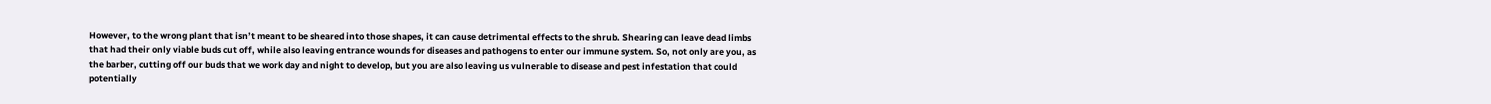However, to the wrong plant that isn’t meant to be sheared into those shapes, it can cause detrimental effects to the shrub. Shearing can leave dead limbs that had their only viable buds cut off, while also leaving entrance wounds for diseases and pathogens to enter our immune system. So, not only are you, as the barber, cutting off our buds that we work day and night to develop, but you are also leaving us vulnerable to disease and pest infestation that could potentially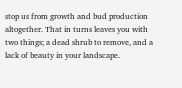stop us from growth and bud production altogether. That in turns leaves you with two things; a dead shrub to remove, and a lack of beauty in your landscape.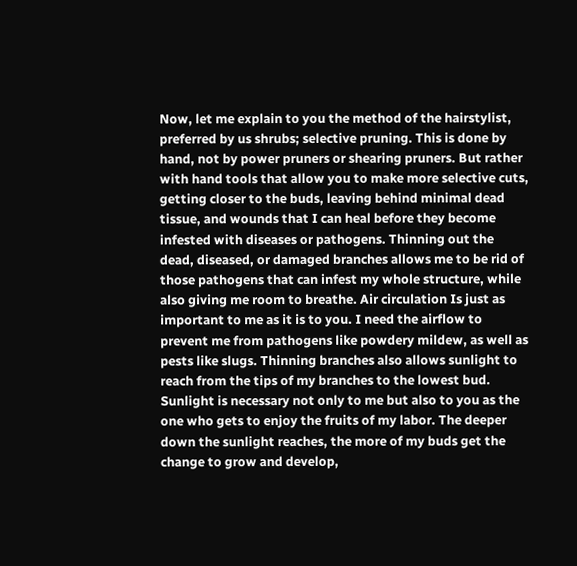Now, let me explain to you the method of the hairstylist, preferred by us shrubs; selective pruning. This is done by hand, not by power pruners or shearing pruners. But rather with hand tools that allow you to make more selective cuts, getting closer to the buds, leaving behind minimal dead tissue, and wounds that I can heal before they become infested with diseases or pathogens. Thinning out the dead, diseased, or damaged branches allows me to be rid of those pathogens that can infest my whole structure, while also giving me room to breathe. Air circulation Is just as important to me as it is to you. I need the airflow to prevent me from pathogens like powdery mildew, as well as pests like slugs. Thinning branches also allows sunlight to reach from the tips of my branches to the lowest bud. Sunlight is necessary not only to me but also to you as the one who gets to enjoy the fruits of my labor. The deeper down the sunlight reaches, the more of my buds get the change to grow and develop,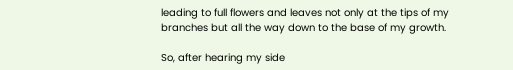leading to full flowers and leaves not only at the tips of my branches but all the way down to the base of my growth.

So, after hearing my side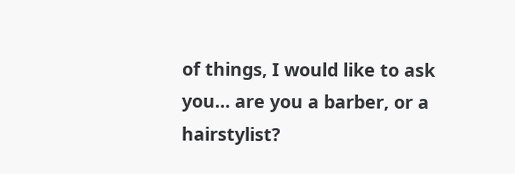of things, I would like to ask you… are you a barber, or a hairstylist?